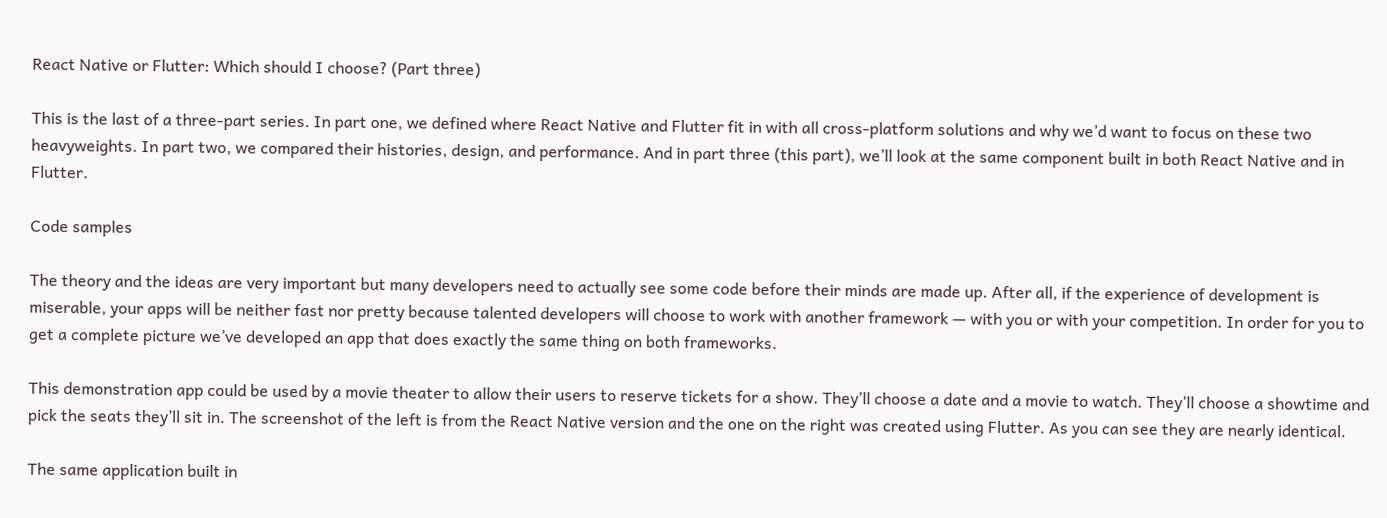React Native or Flutter: Which should I choose? (Part three)

This is the last of a three-part series. In part one, we defined where React Native and Flutter fit in with all cross-platform solutions and why we’d want to focus on these two heavyweights. In part two, we compared their histories, design, and performance. And in part three (this part), we’ll look at the same component built in both React Native and in Flutter.

Code samples

The theory and the ideas are very important but many developers need to actually see some code before their minds are made up. After all, if the experience of development is miserable, your apps will be neither fast nor pretty because talented developers will choose to work with another framework — with you or with your competition. In order for you to get a complete picture we’ve developed an app that does exactly the same thing on both frameworks.

This demonstration app could be used by a movie theater to allow their users to reserve tickets for a show. They’ll choose a date and a movie to watch. They’ll choose a showtime and pick the seats they’ll sit in. The screenshot of the left is from the React Native version and the one on the right was created using Flutter. As you can see they are nearly identical.

The same application built in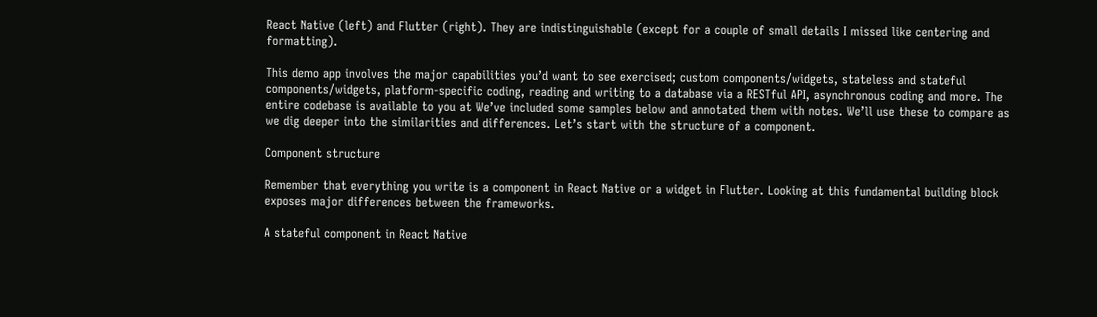React Native (left) and Flutter (right). They are indistinguishable (except for a couple of small details I missed like centering and formatting).

This demo app involves the major capabilities you’d want to see exercised; custom components/widgets, stateless and stateful components/widgets, platform-specific coding, reading and writing to a database via a RESTful API, asynchronous coding and more. The entire codebase is available to you at We’ve included some samples below and annotated them with notes. We’ll use these to compare as we dig deeper into the similarities and differences. Let’s start with the structure of a component.

Component structure

Remember that everything you write is a component in React Native or a widget in Flutter. Looking at this fundamental building block exposes major differences between the frameworks.

A stateful component in React Native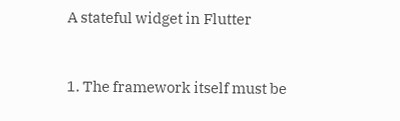A stateful widget in Flutter


1. The framework itself must be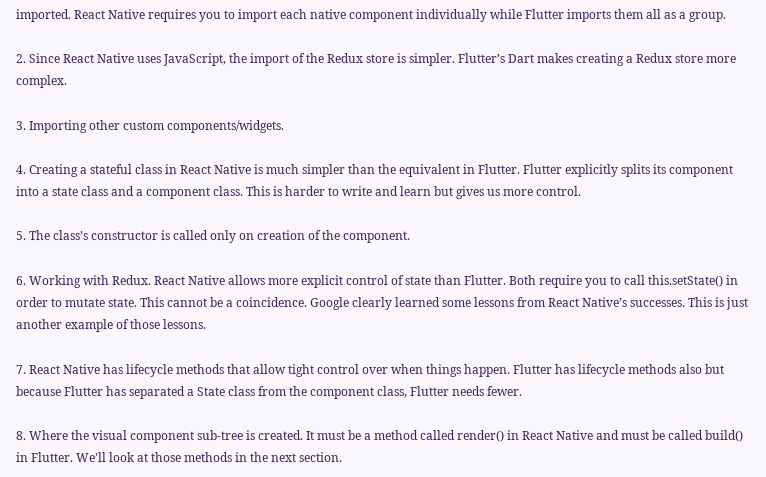imported. React Native requires you to import each native component individually while Flutter imports them all as a group.

2. Since React Native uses JavaScript, the import of the Redux store is simpler. Flutter’s Dart makes creating a Redux store more complex.

3. Importing other custom components/widgets.

4. Creating a stateful class in React Native is much simpler than the equivalent in Flutter. Flutter explicitly splits its component into a state class and a component class. This is harder to write and learn but gives us more control.

5. The class’s constructor is called only on creation of the component.

6. Working with Redux. React Native allows more explicit control of state than Flutter. Both require you to call this.setState() in order to mutate state. This cannot be a coincidence. Google clearly learned some lessons from React Native’s successes. This is just another example of those lessons.

7. React Native has lifecycle methods that allow tight control over when things happen. Flutter has lifecycle methods also but because Flutter has separated a State class from the component class, Flutter needs fewer.

8. Where the visual component sub-tree is created. It must be a method called render() in React Native and must be called build() in Flutter. We’ll look at those methods in the next section.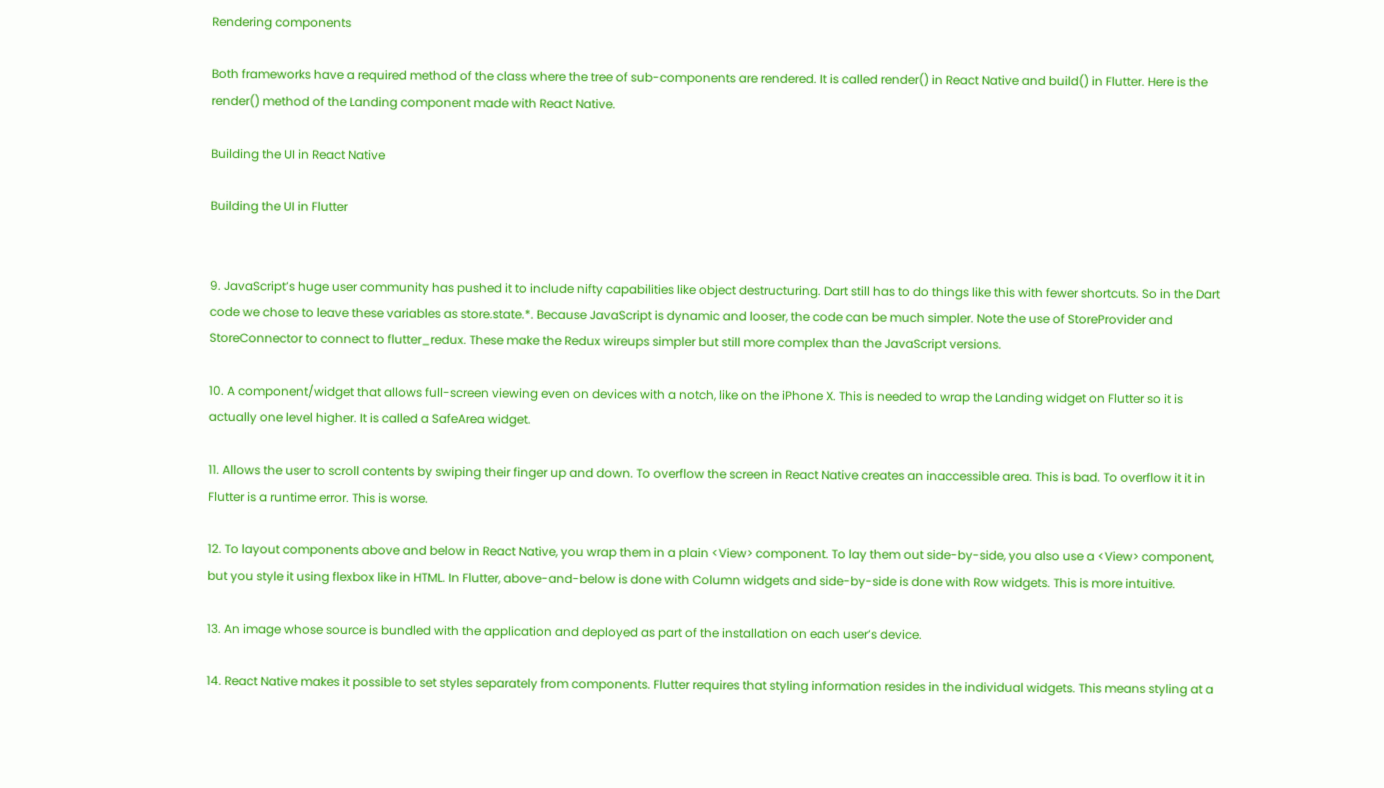Rendering components

Both frameworks have a required method of the class where the tree of sub-components are rendered. It is called render() in React Native and build() in Flutter. Here is the render() method of the Landing component made with React Native.

Building the UI in React Native

Building the UI in Flutter


9. JavaScript’s huge user community has pushed it to include nifty capabilities like object destructuring. Dart still has to do things like this with fewer shortcuts. So in the Dart code we chose to leave these variables as store.state.*. Because JavaScript is dynamic and looser, the code can be much simpler. Note the use of StoreProvider and StoreConnector to connect to flutter_redux. These make the Redux wireups simpler but still more complex than the JavaScript versions.

10. A component/widget that allows full-screen viewing even on devices with a notch, like on the iPhone X. This is needed to wrap the Landing widget on Flutter so it is actually one level higher. It is called a SafeArea widget.

11. Allows the user to scroll contents by swiping their finger up and down. To overflow the screen in React Native creates an inaccessible area. This is bad. To overflow it it in Flutter is a runtime error. This is worse.

12. To layout components above and below in React Native, you wrap them in a plain <View> component. To lay them out side-by-side, you also use a <View> component, but you style it using flexbox like in HTML. In Flutter, above-and-below is done with Column widgets and side-by-side is done with Row widgets. This is more intuitive.

13. An image whose source is bundled with the application and deployed as part of the installation on each user’s device.

14. React Native makes it possible to set styles separately from components. Flutter requires that styling information resides in the individual widgets. This means styling at a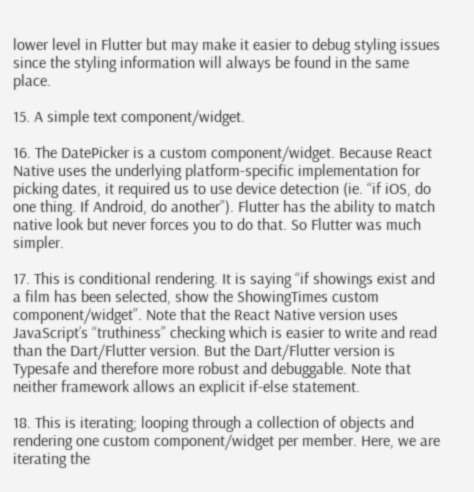lower level in Flutter but may make it easier to debug styling issues since the styling information will always be found in the same place.

15. A simple text component/widget.

16. The DatePicker is a custom component/widget. Because React Native uses the underlying platform-specific implementation for picking dates, it required us to use device detection (ie. “if iOS, do one thing. If Android, do another”). Flutter has the ability to match native look but never forces you to do that. So Flutter was much simpler.

17. This is conditional rendering. It is saying “if showings exist and a film has been selected, show the ShowingTimes custom component/widget”. Note that the React Native version uses JavaScript’s “truthiness” checking which is easier to write and read than the Dart/Flutter version. But the Dart/Flutter version is Typesafe and therefore more robust and debuggable. Note that neither framework allows an explicit if-else statement.

18. This is iterating; looping through a collection of objects and rendering one custom component/widget per member. Here, we are iterating the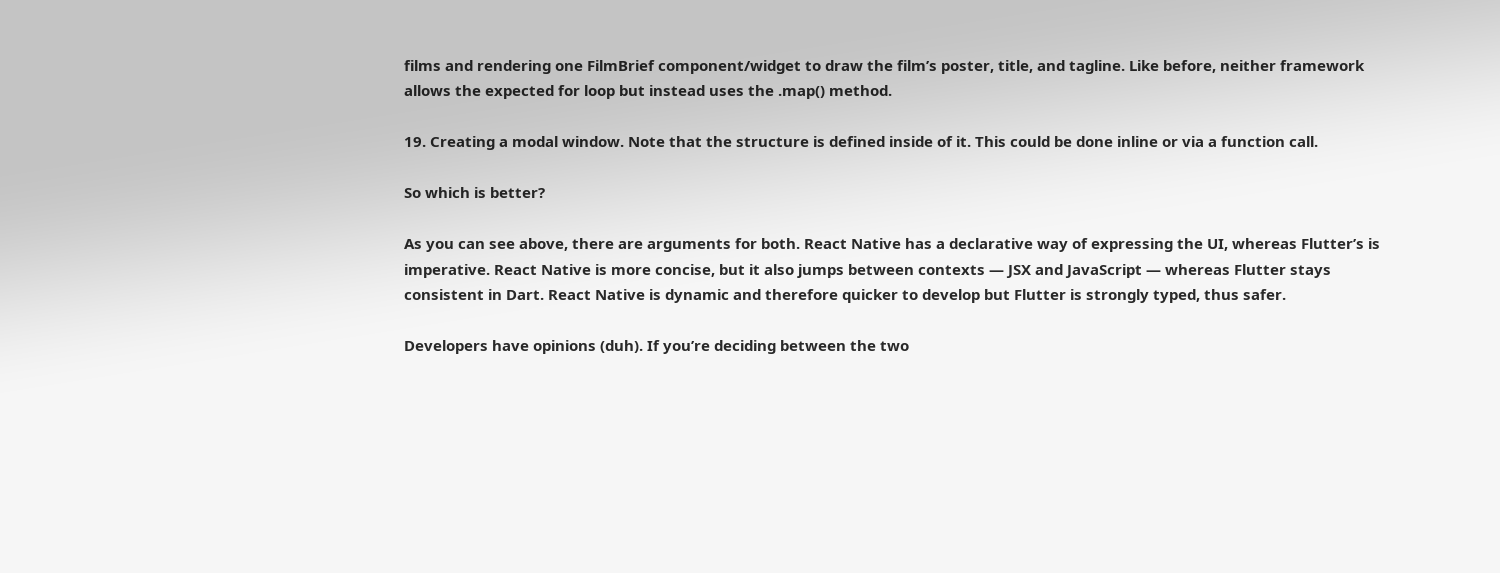films and rendering one FilmBrief component/widget to draw the film’s poster, title, and tagline. Like before, neither framework allows the expected for loop but instead uses the .map() method.

19. Creating a modal window. Note that the structure is defined inside of it. This could be done inline or via a function call.

So which is better?

As you can see above, there are arguments for both. React Native has a declarative way of expressing the UI, whereas Flutter’s is imperative. React Native is more concise, but it also jumps between contexts — JSX and JavaScript — whereas Flutter stays consistent in Dart. React Native is dynamic and therefore quicker to develop but Flutter is strongly typed, thus safer.

Developers have opinions (duh). If you’re deciding between the two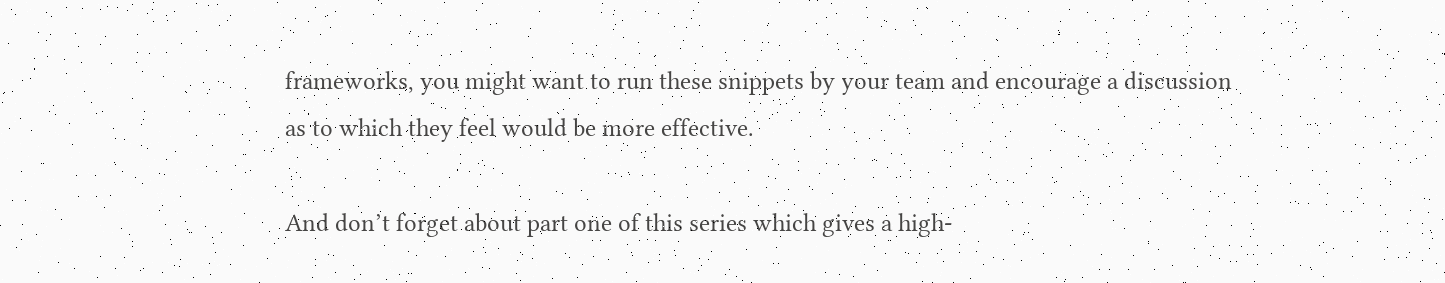frameworks, you might want to run these snippets by your team and encourage a discussion as to which they feel would be more effective.

And don’t forget about part one of this series which gives a high-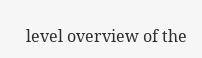level overview of the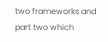two frameworks and part two which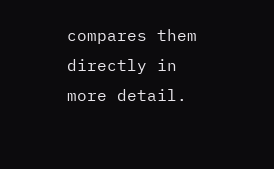compares them directly in more detail.